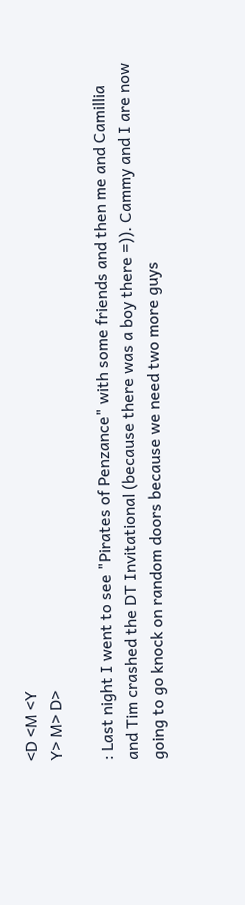<D <M <Y
Y> M> D>

: Last night I went to see "Pirates of Penzance" with some friends and then me and Camillia and Tim crashed the DT Invitational (because there was a boy there =)). Cammy and I are now going to go knock on random doors because we need two more guys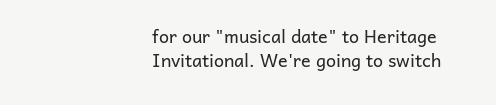for our "musical date" to Heritage Invitational. We're going to switch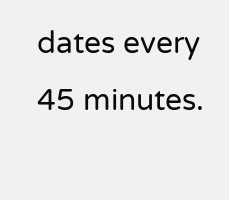dates every 45 minutes.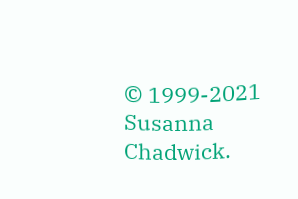© 1999-2021 Susanna Chadwick.